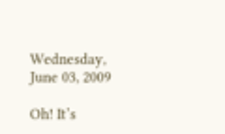Wednesday, June 03, 2009

Oh! It’s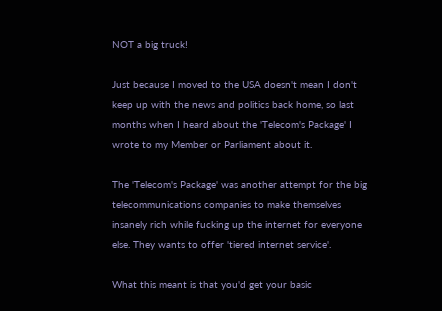NOT a big truck!

Just because I moved to the USA doesn't mean I don't keep up with the news and politics back home, so last months when I heard about the 'Telecom's Package' I wrote to my Member or Parliament about it.

The 'Telecom's Package' was another attempt for the big telecommunications companies to make themselves insanely rich while fucking up the internet for everyone else. They wants to offer 'tiered internet service'.

What this meant is that you'd get your basic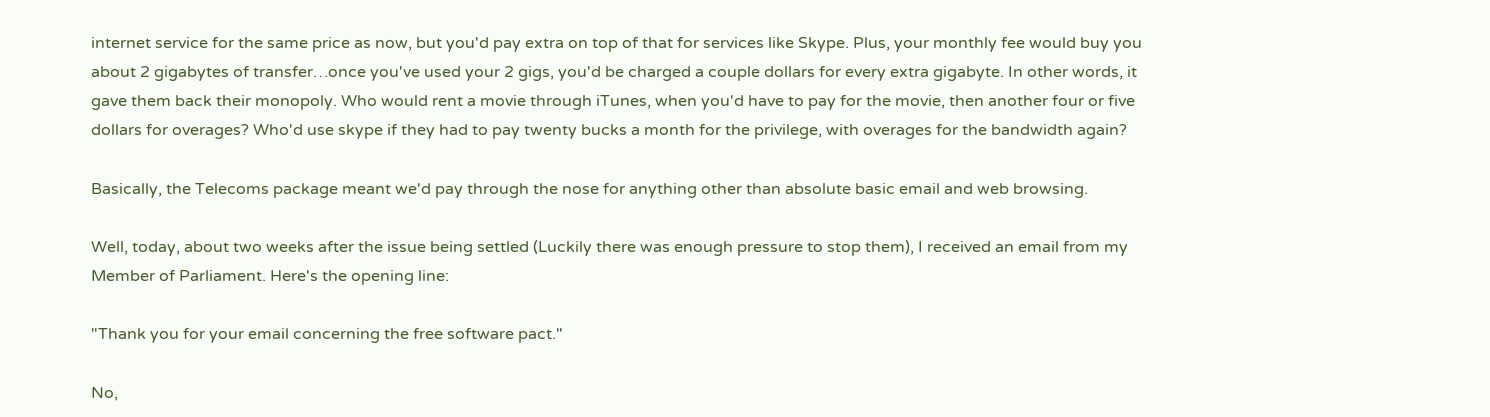internet service for the same price as now, but you'd pay extra on top of that for services like Skype. Plus, your monthly fee would buy you about 2 gigabytes of transfer…once you've used your 2 gigs, you'd be charged a couple dollars for every extra gigabyte. In other words, it gave them back their monopoly. Who would rent a movie through iTunes, when you'd have to pay for the movie, then another four or five dollars for overages? Who'd use skype if they had to pay twenty bucks a month for the privilege, with overages for the bandwidth again?

Basically, the Telecoms package meant we'd pay through the nose for anything other than absolute basic email and web browsing.

Well, today, about two weeks after the issue being settled (Luckily there was enough pressure to stop them), I received an email from my Member of Parliament. Here's the opening line:

"Thank you for your email concerning the free software pact."

No,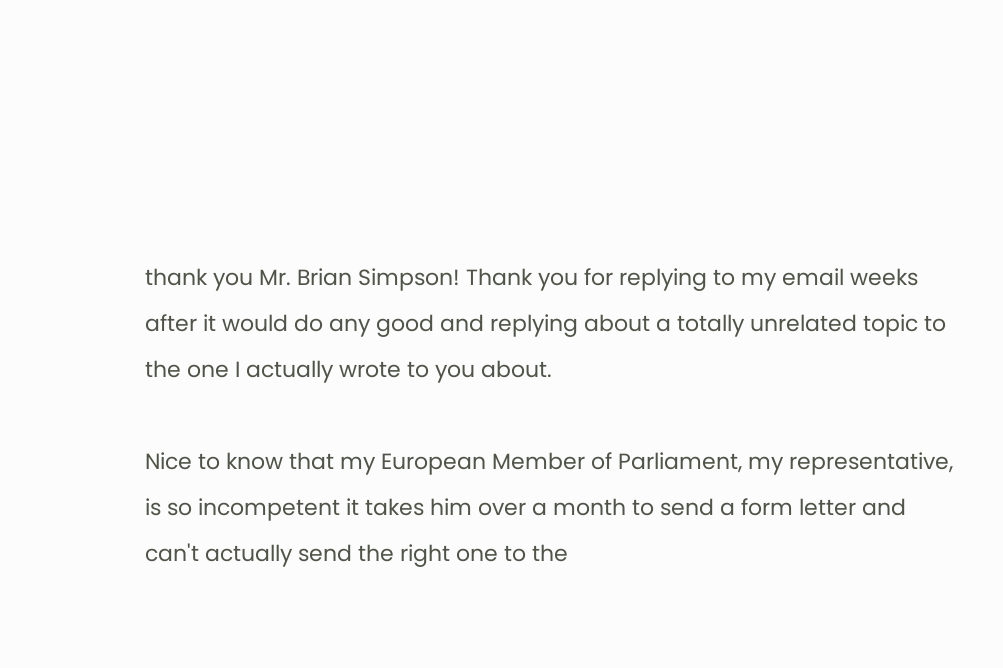thank you Mr. Brian Simpson! Thank you for replying to my email weeks after it would do any good and replying about a totally unrelated topic to the one I actually wrote to you about.

Nice to know that my European Member of Parliament, my representative, is so incompetent it takes him over a month to send a form letter and can't actually send the right one to the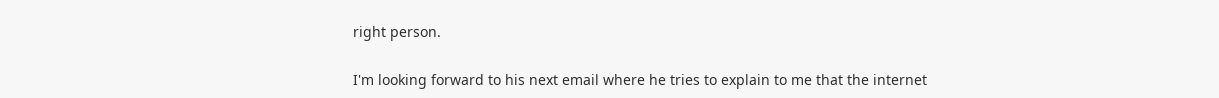right person.

I'm looking forward to his next email where he tries to explain to me that the internet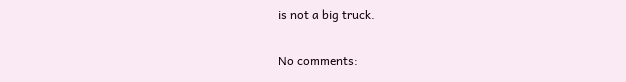is not a big truck.

No comments: